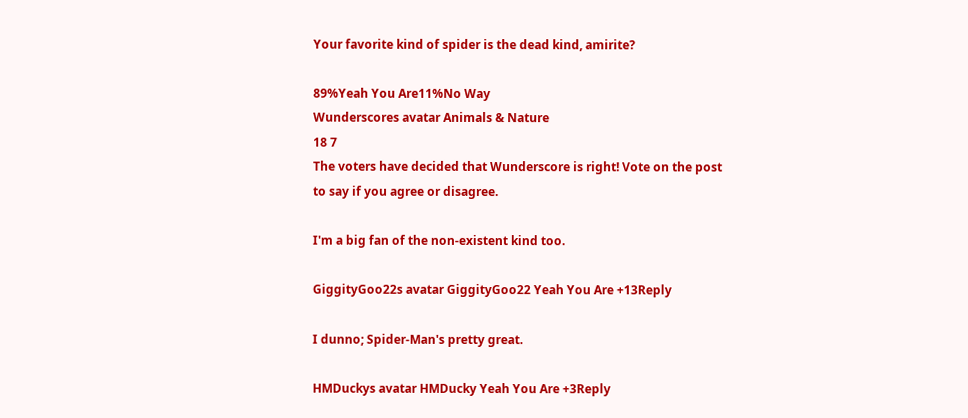Your favorite kind of spider is the dead kind, amirite?

89%Yeah You Are11%No Way
Wunderscores avatar Animals & Nature
18 7
The voters have decided that Wunderscore is right! Vote on the post to say if you agree or disagree.

I'm a big fan of the non-existent kind too.

GiggityGoo22s avatar GiggityGoo22 Yeah You Are +13Reply

I dunno; Spider-Man's pretty great.

HMDuckys avatar HMDucky Yeah You Are +3Reply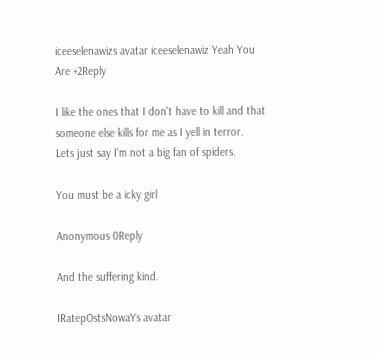iceeselenawizs avatar iceeselenawiz Yeah You Are +2Reply

I like the ones that I don't have to kill and that someone else kills for me as I yell in terror.
Lets just say I'm not a big fan of spiders.

You must be a icky girl

Anonymous 0Reply

And the suffering kind.

IRatepOstsNowaYs avatar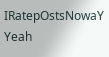IRatepOstsNowaY Yeah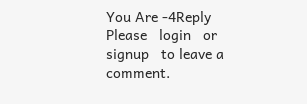You Are -4Reply
Please   login   or signup   to leave a comment.